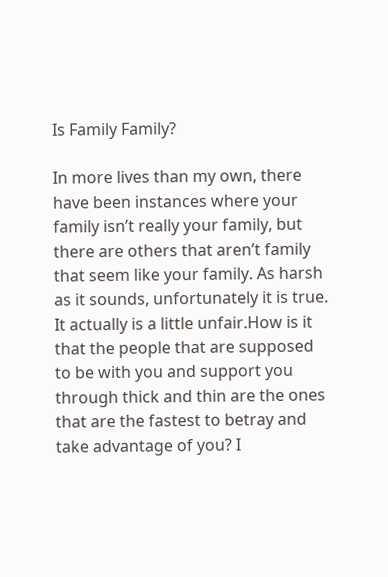Is Family Family?

In more lives than my own, there have been instances where your family isn’t really your family, but there are others that aren’t family that seem like your family. As harsh as it sounds, unfortunately it is true. It actually is a little unfair.How is it that the people that are supposed to be with you and support you through thick and thin are the ones that are the fastest to betray and take advantage of you? I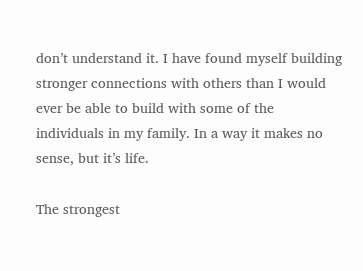don’t understand it. I have found myself building stronger connections with others than I would ever be able to build with some of the individuals in my family. In a way it makes no sense, but it’s life.

The strongest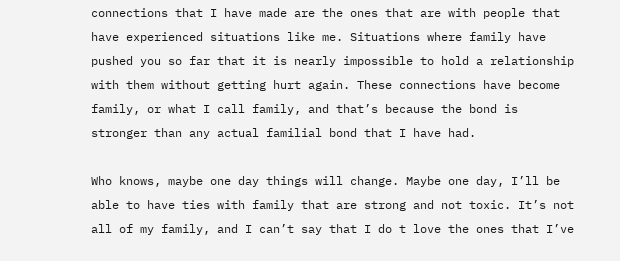connections that I have made are the ones that are with people that have experienced situations like me. Situations where family have pushed you so far that it is nearly impossible to hold a relationship with them without getting hurt again. These connections have become family, or what I call family, and that’s because the bond is stronger than any actual familial bond that I have had.

Who knows, maybe one day things will change. Maybe one day, I’ll be able to have ties with family that are strong and not toxic. It’s not all of my family, and I can’t say that I do t love the ones that I’ve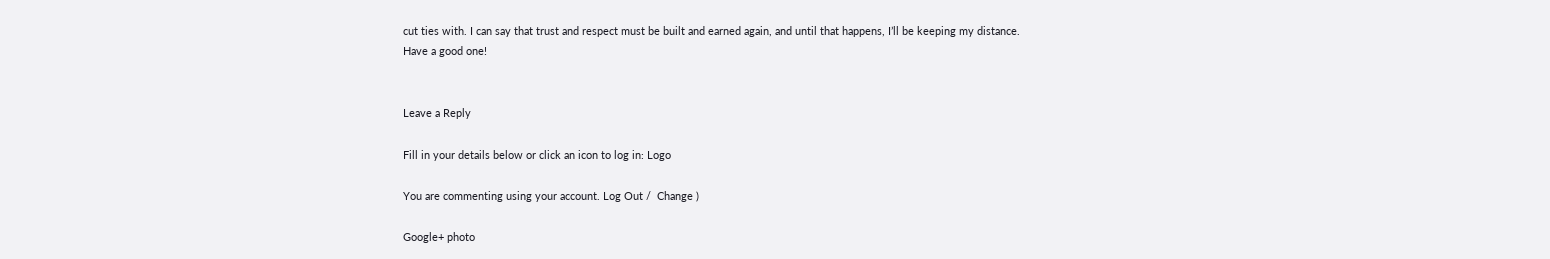cut ties with. I can say that trust and respect must be built and earned again, and until that happens, I’ll be keeping my distance.
Have a good one!


Leave a Reply

Fill in your details below or click an icon to log in: Logo

You are commenting using your account. Log Out /  Change )

Google+ photo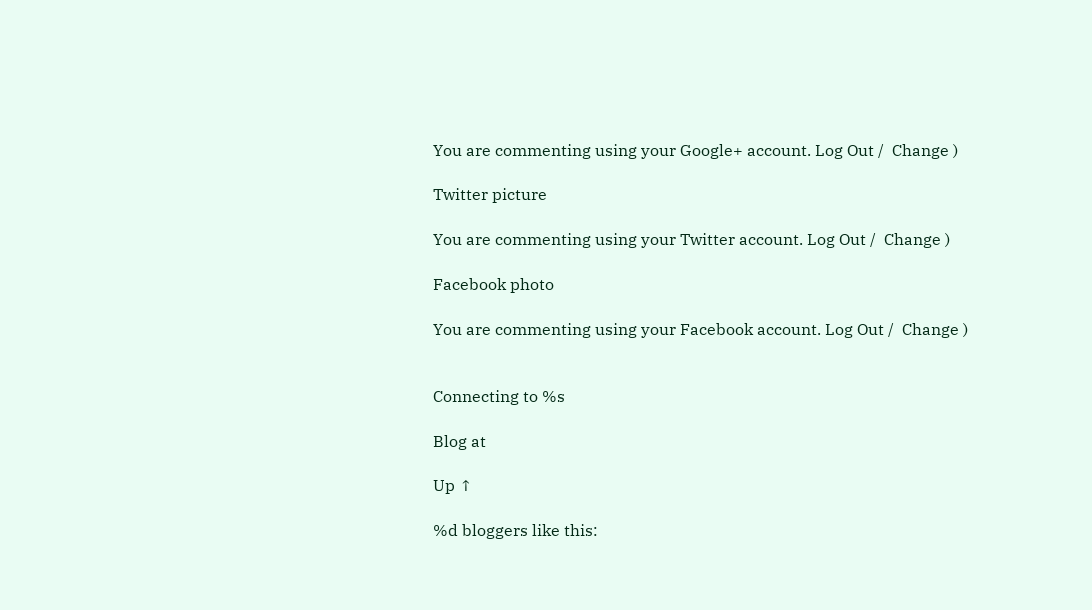You are commenting using your Google+ account. Log Out /  Change )

Twitter picture

You are commenting using your Twitter account. Log Out /  Change )

Facebook photo

You are commenting using your Facebook account. Log Out /  Change )


Connecting to %s

Blog at

Up ↑

%d bloggers like this: